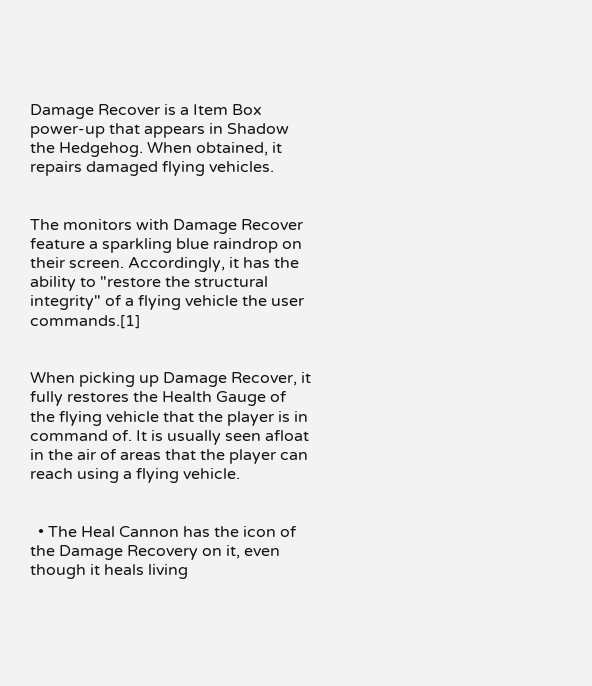Damage Recover is a Item Box power-up that appears in Shadow the Hedgehog. When obtained, it repairs damaged flying vehicles.


The monitors with Damage Recover feature a sparkling blue raindrop on their screen. Accordingly, it has the ability to "restore the structural integrity" of a flying vehicle the user commands.[1]


When picking up Damage Recover, it fully restores the Health Gauge of the flying vehicle that the player is in command of. It is usually seen afloat in the air of areas that the player can reach using a flying vehicle.


  • The Heal Cannon has the icon of the Damage Recovery on it, even though it heals living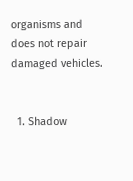organisms and does not repair damaged vehicles.


  1. Shadow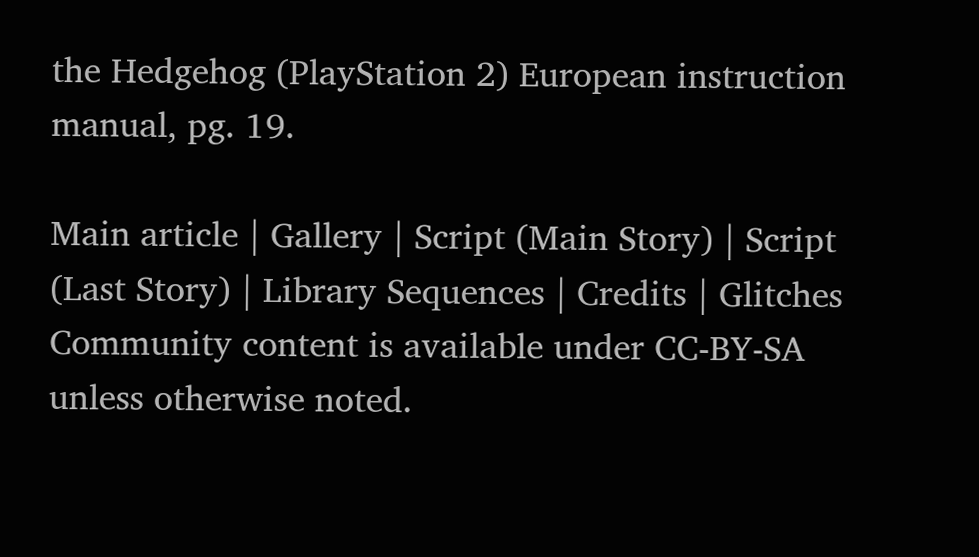the Hedgehog (PlayStation 2) European instruction manual, pg. 19.

Main article | Gallery | Script (Main Story) | Script (Last Story) | Library Sequences | Credits | Glitches
Community content is available under CC-BY-SA unless otherwise noted.